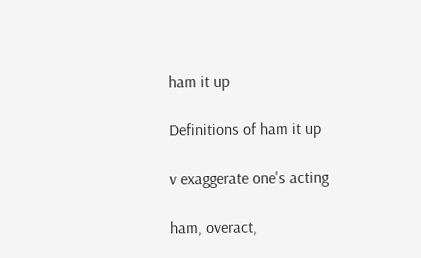ham it up

Definitions of ham it up

v exaggerate one's acting

ham, overact,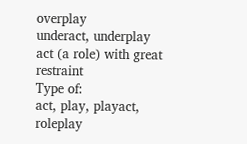overplay
underact, underplay
act (a role) with great restraint
Type of:
act, play, playact, roleplay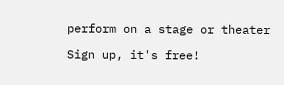perform on a stage or theater

Sign up, it's free!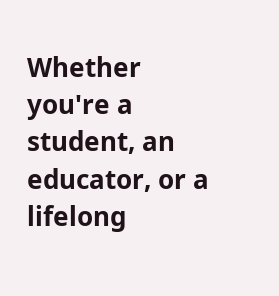Whether you're a student, an educator, or a lifelong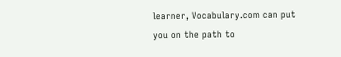learner, Vocabulary.com can put you on the path to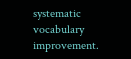systematic vocabulary improvement.